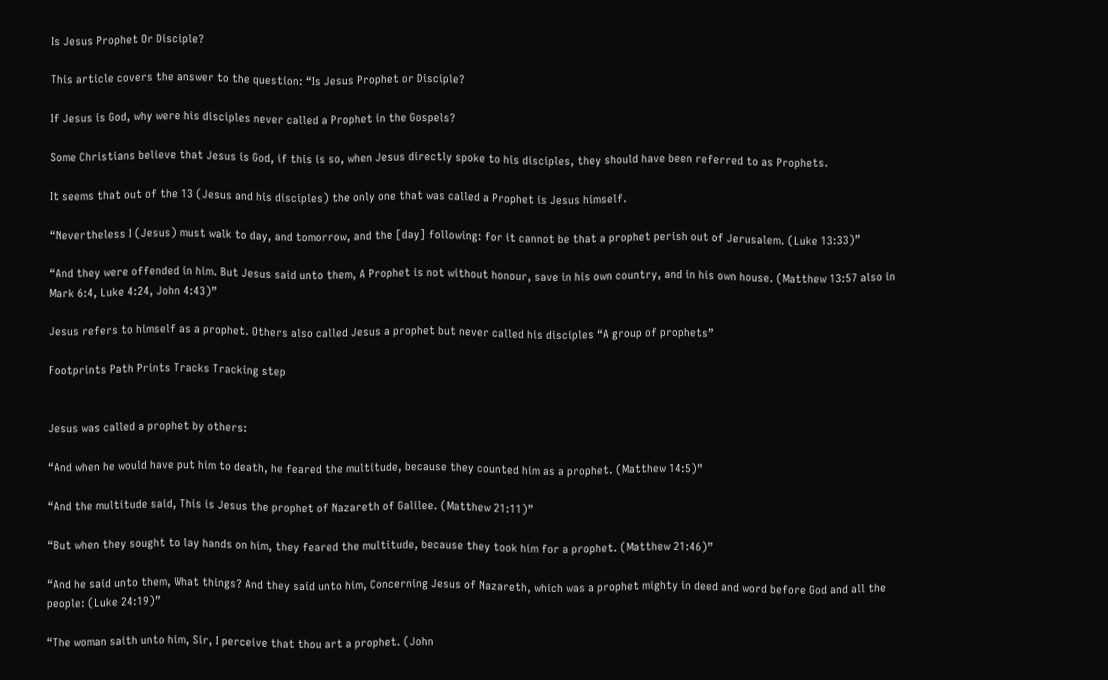Is Jesus Prophet Or Disciple?

This article covers the answer to the question: “Is Jesus Prophet or Disciple?

If Jesus is God, why were his disciples never called a Prophet in the Gospels?

Some Christians believe that Jesus is God, if this is so, when Jesus directly spoke to his disciples, they should have been referred to as Prophets.

It seems that out of the 13 (Jesus and his disciples) the only one that was called a Prophet is Jesus himself.

“Nevertheless I (Jesus) must walk to day, and tomorrow, and the [day] following: for it cannot be that a prophet perish out of Jerusalem. (Luke 13:33)”

“And they were offended in him. But Jesus said unto them, A Prophet is not without honour, save in his own country, and in his own house. (Matthew 13:57 also in Mark 6:4, Luke 4:24, John 4:43)”

Jesus refers to himself as a prophet. Others also called Jesus a prophet but never called his disciples “A group of prophets”

Footprints Path Prints Tracks Tracking step


Jesus was called a prophet by others:

“And when he would have put him to death, he feared the multitude, because they counted him as a prophet. (Matthew 14:5)”

“And the multitude said, This is Jesus the prophet of Nazareth of Galilee. (Matthew 21:11)”

“But when they sought to lay hands on him, they feared the multitude, because they took him for a prophet. (Matthew 21:46)”

“And he said unto them, What things? And they said unto him, Concerning Jesus of Nazareth, which was a prophet mighty in deed and word before God and all the people: (Luke 24:19)”

“The woman saith unto him, Sir, I perceive that thou art a prophet. (John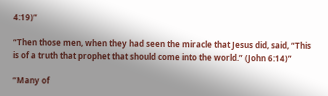4:19)”

“Then those men, when they had seen the miracle that Jesus did, said, “This is of a truth that prophet that should come into the world.” (John 6:14)”

“Many of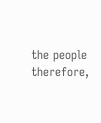the people therefore,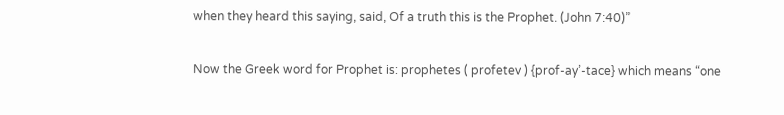when they heard this saying, said, Of a truth this is the Prophet. (John 7:40)”

Now the Greek word for Prophet is: prophetes ( profetev ) {prof-ay’-tace} which means “one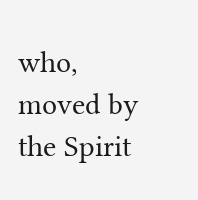who, moved by the Spirit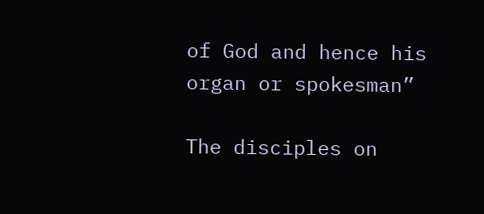of God and hence his organ or spokesman”

The disciples on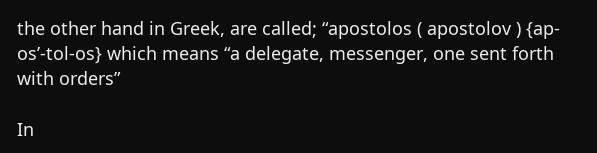the other hand in Greek, are called; “apostolos ( apostolov ) {ap-os’-tol-os} which means “a delegate, messenger, one sent forth with orders”

In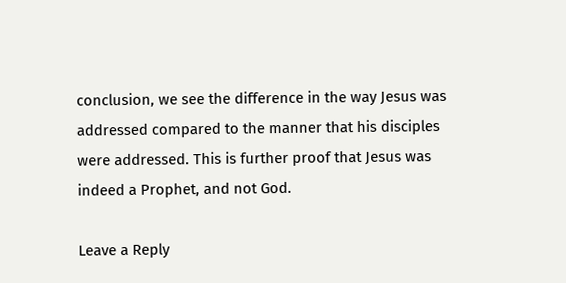conclusion, we see the difference in the way Jesus was addressed compared to the manner that his disciples were addressed. This is further proof that Jesus was indeed a Prophet, and not God.

Leave a Reply